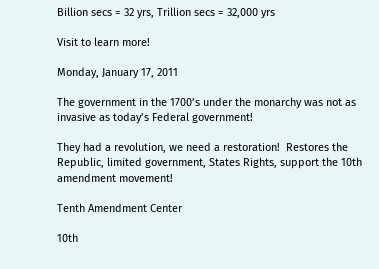Billion secs = 32 yrs, Trillion secs = 32,000 yrs

Visit to learn more!

Monday, January 17, 2011

The government in the 1700’s under the monarchy was not as invasive as today’s Federal government!

They had a revolution, we need a restoration!  Restores the Republic, limited government, States Rights, support the 10th amendment movement!

Tenth Amendment Center

10th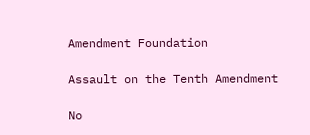Amendment Foundation

Assault on the Tenth Amendment

No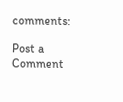comments:

Post a Comment